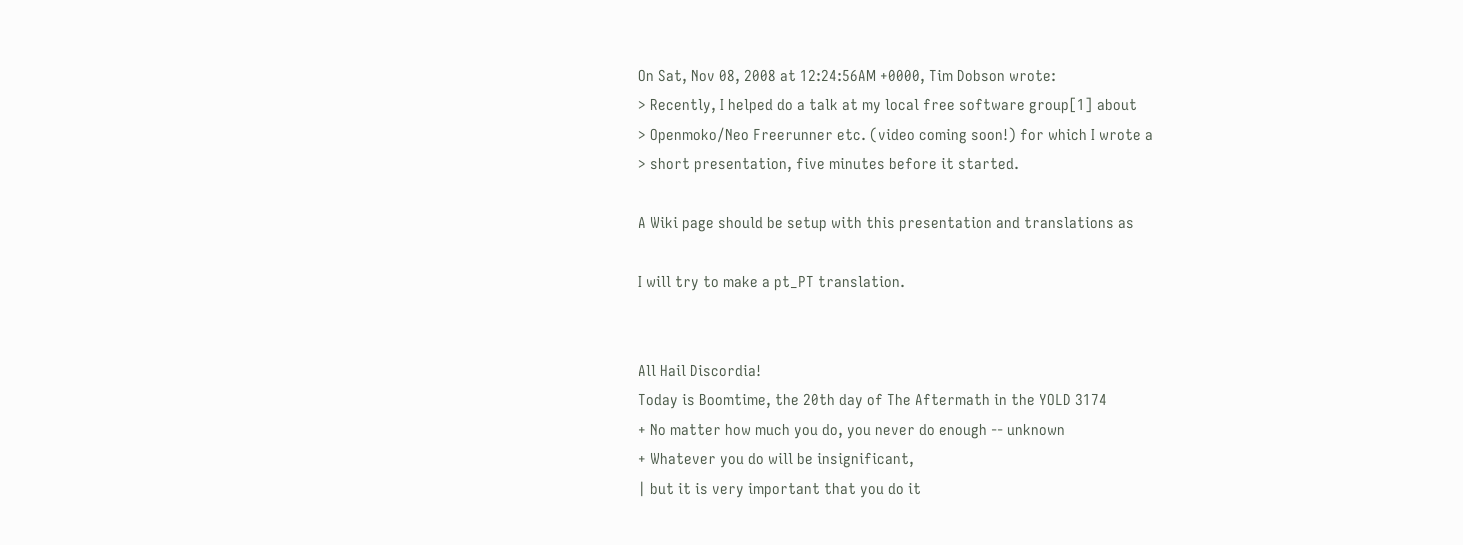On Sat, Nov 08, 2008 at 12:24:56AM +0000, Tim Dobson wrote:
> Recently, I helped do a talk at my local free software group[1] about
> Openmoko/Neo Freerunner etc. (video coming soon!) for which I wrote a
> short presentation, five minutes before it started.

A Wiki page should be setup with this presentation and translations as

I will try to make a pt_PT translation.


All Hail Discordia!
Today is Boomtime, the 20th day of The Aftermath in the YOLD 3174
+ No matter how much you do, you never do enough -- unknown
+ Whatever you do will be insignificant,
| but it is very important that you do it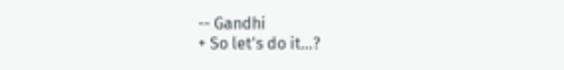-- Gandhi
+ So let's do it...?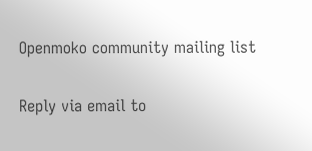Openmoko community mailing list

Reply via email to